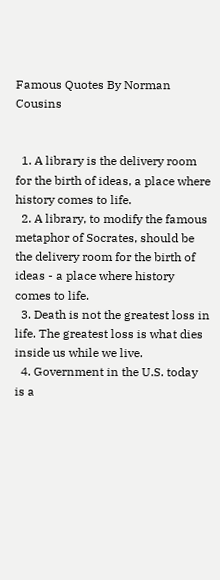Famous Quotes By Norman Cousins


  1. A library is the delivery room for the birth of ideas, a place where history comes to life.
  2. A library, to modify the famous metaphor of Socrates, should be the delivery room for the birth of ideas - a place where history comes to life.
  3. Death is not the greatest loss in life. The greatest loss is what dies inside us while we live.
  4. Government in the U.S. today is a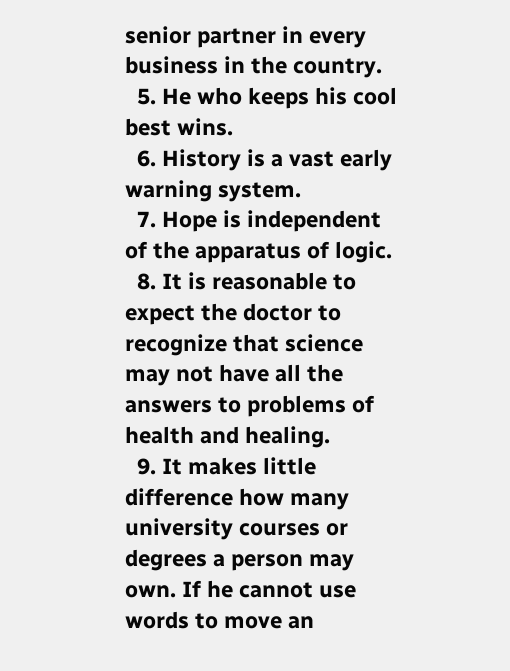senior partner in every business in the country.
  5. He who keeps his cool best wins.
  6. History is a vast early warning system.
  7. Hope is independent of the apparatus of logic.
  8. It is reasonable to expect the doctor to recognize that science may not have all the answers to problems of health and healing.
  9. It makes little difference how many university courses or degrees a person may own. If he cannot use words to move an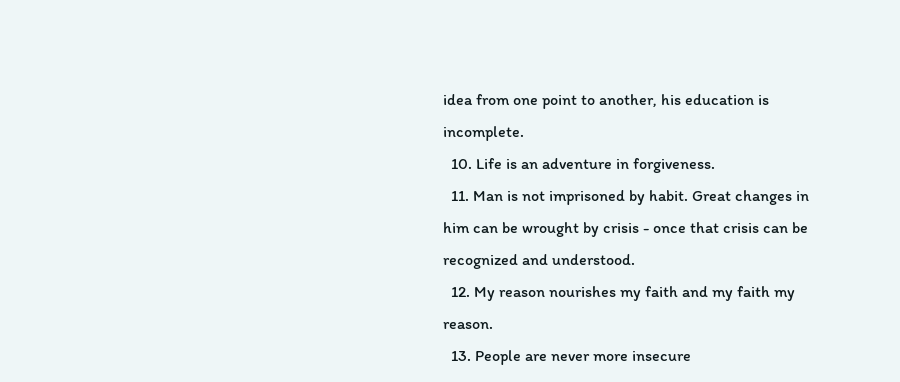idea from one point to another, his education is incomplete.
  10. Life is an adventure in forgiveness.
  11. Man is not imprisoned by habit. Great changes in him can be wrought by crisis - once that crisis can be recognized and understood.
  12. My reason nourishes my faith and my faith my reason.
  13. People are never more insecure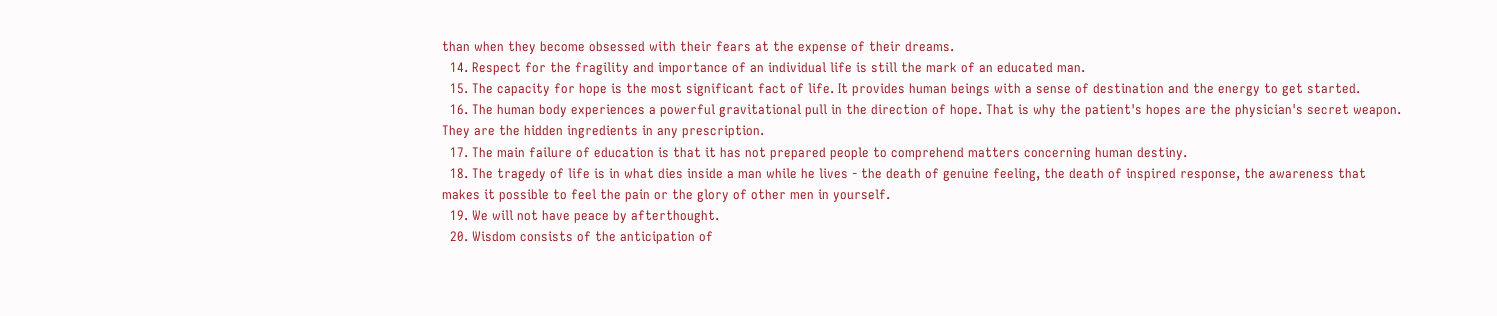than when they become obsessed with their fears at the expense of their dreams.
  14. Respect for the fragility and importance of an individual life is still the mark of an educated man.
  15. The capacity for hope is the most significant fact of life. It provides human beings with a sense of destination and the energy to get started.
  16. The human body experiences a powerful gravitational pull in the direction of hope. That is why the patient's hopes are the physician's secret weapon. They are the hidden ingredients in any prescription.
  17. The main failure of education is that it has not prepared people to comprehend matters concerning human destiny.
  18. The tragedy of life is in what dies inside a man while he lives - the death of genuine feeling, the death of inspired response, the awareness that makes it possible to feel the pain or the glory of other men in yourself.
  19. We will not have peace by afterthought.
  20. Wisdom consists of the anticipation of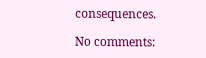consequences.

No comments: